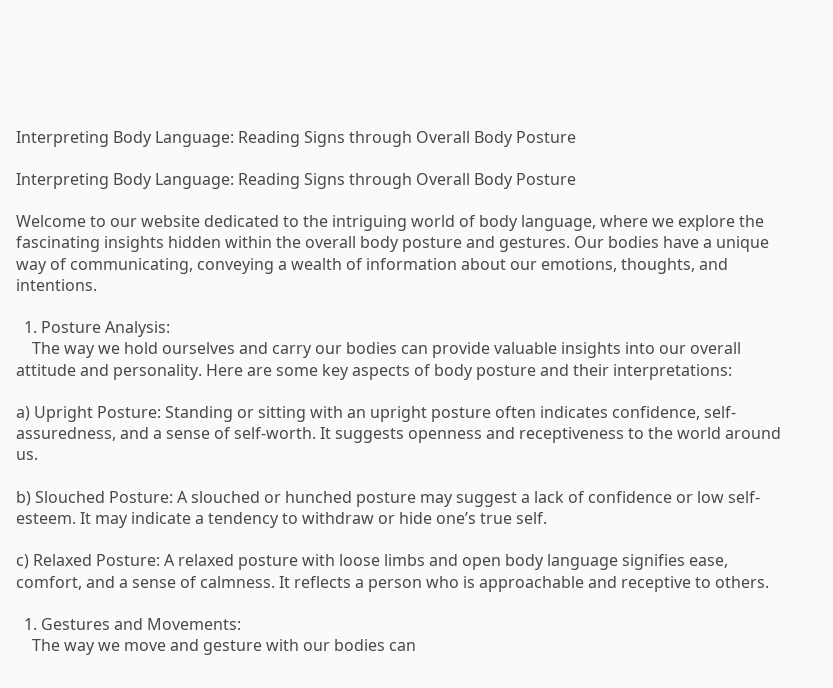Interpreting Body Language: Reading Signs through Overall Body Posture

Interpreting Body Language: Reading Signs through Overall Body Posture

Welcome to our website dedicated to the intriguing world of body language, where we explore the fascinating insights hidden within the overall body posture and gestures. Our bodies have a unique way of communicating, conveying a wealth of information about our emotions, thoughts, and intentions.

  1. Posture Analysis:
    The way we hold ourselves and carry our bodies can provide valuable insights into our overall attitude and personality. Here are some key aspects of body posture and their interpretations:

a) Upright Posture: Standing or sitting with an upright posture often indicates confidence, self-assuredness, and a sense of self-worth. It suggests openness and receptiveness to the world around us.

b) Slouched Posture: A slouched or hunched posture may suggest a lack of confidence or low self-esteem. It may indicate a tendency to withdraw or hide one’s true self.

c) Relaxed Posture: A relaxed posture with loose limbs and open body language signifies ease, comfort, and a sense of calmness. It reflects a person who is approachable and receptive to others.

  1. Gestures and Movements:
    The way we move and gesture with our bodies can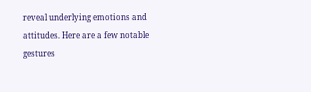reveal underlying emotions and attitudes. Here are a few notable gestures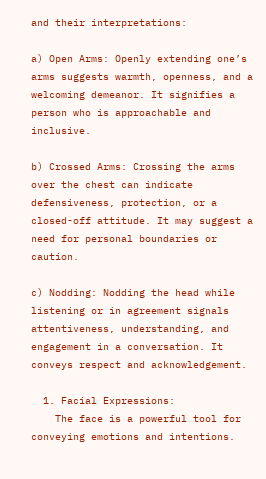and their interpretations:

a) Open Arms: Openly extending one’s arms suggests warmth, openness, and a welcoming demeanor. It signifies a person who is approachable and inclusive.

b) Crossed Arms: Crossing the arms over the chest can indicate defensiveness, protection, or a closed-off attitude. It may suggest a need for personal boundaries or caution.

c) Nodding: Nodding the head while listening or in agreement signals attentiveness, understanding, and engagement in a conversation. It conveys respect and acknowledgement.

  1. Facial Expressions:
    The face is a powerful tool for conveying emotions and intentions.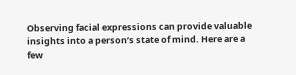Observing facial expressions can provide valuable insights into a person’s state of mind. Here are a few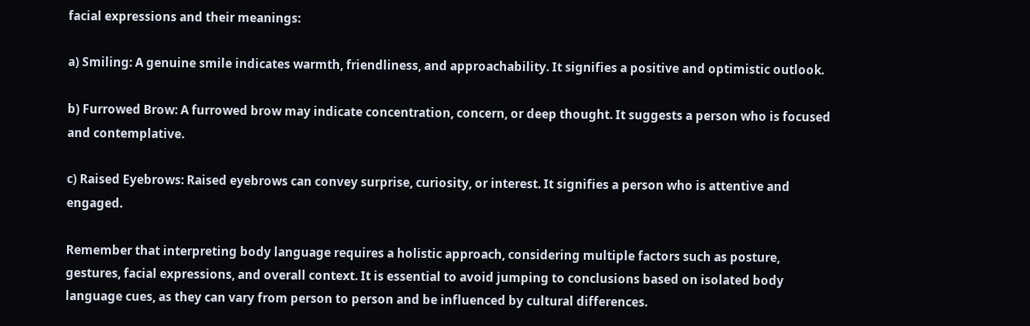facial expressions and their meanings:

a) Smiling: A genuine smile indicates warmth, friendliness, and approachability. It signifies a positive and optimistic outlook.

b) Furrowed Brow: A furrowed brow may indicate concentration, concern, or deep thought. It suggests a person who is focused and contemplative.

c) Raised Eyebrows: Raised eyebrows can convey surprise, curiosity, or interest. It signifies a person who is attentive and engaged.

Remember that interpreting body language requires a holistic approach, considering multiple factors such as posture, gestures, facial expressions, and overall context. It is essential to avoid jumping to conclusions based on isolated body language cues, as they can vary from person to person and be influenced by cultural differences.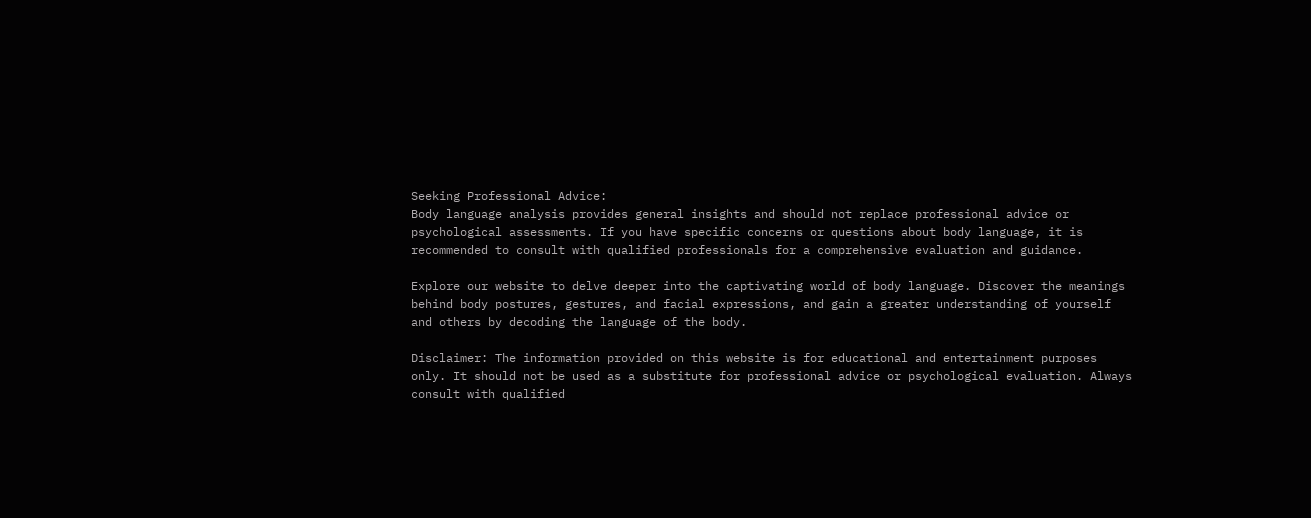Seeking Professional Advice:
Body language analysis provides general insights and should not replace professional advice or psychological assessments. If you have specific concerns or questions about body language, it is recommended to consult with qualified professionals for a comprehensive evaluation and guidance.

Explore our website to delve deeper into the captivating world of body language. Discover the meanings behind body postures, gestures, and facial expressions, and gain a greater understanding of yourself and others by decoding the language of the body.

Disclaimer: The information provided on this website is for educational and entertainment purposes only. It should not be used as a substitute for professional advice or psychological evaluation. Always consult with qualified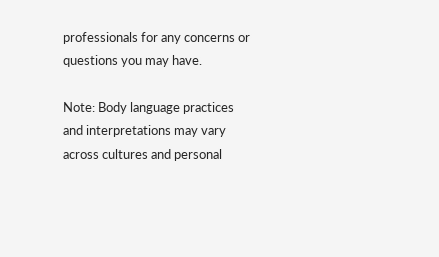professionals for any concerns or questions you may have.

Note: Body language practices and interpretations may vary across cultures and personal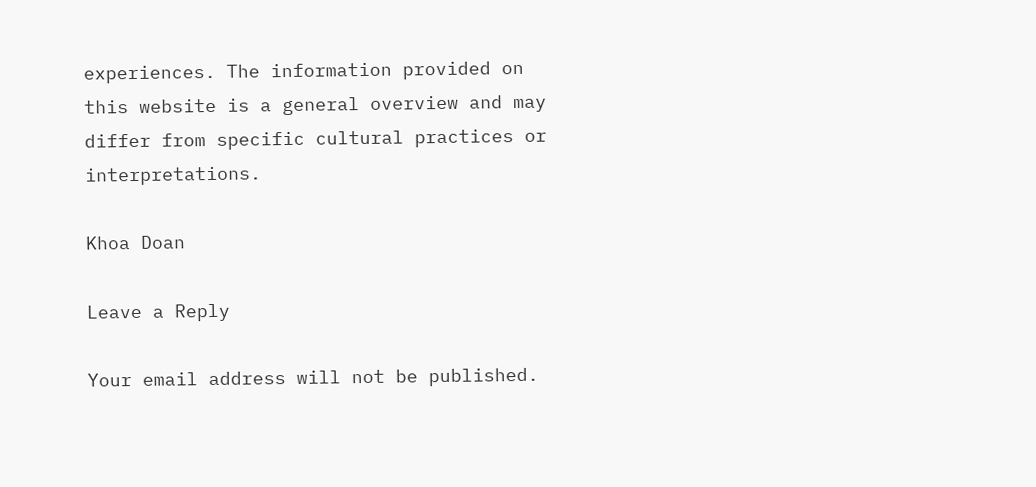experiences. The information provided on this website is a general overview and may differ from specific cultural practices or interpretations.

Khoa Doan

Leave a Reply

Your email address will not be published.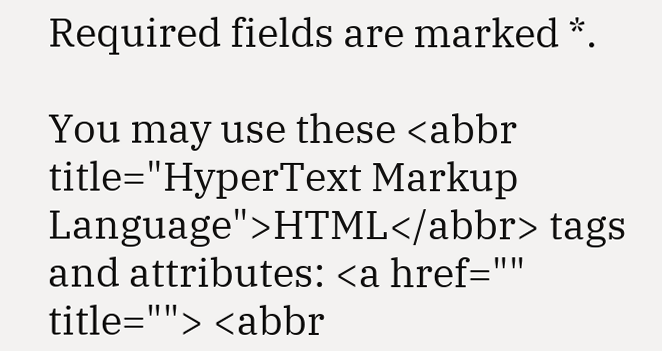Required fields are marked *.

You may use these <abbr title="HyperText Markup Language">HTML</abbr> tags and attributes: <a href="" title=""> <abbr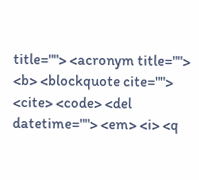title=""> <acronym title=""> <b> <blockquote cite=""> <cite> <code> <del datetime=""> <em> <i> <q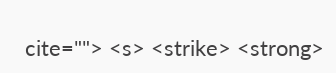cite=""> <s> <strike> <strong>